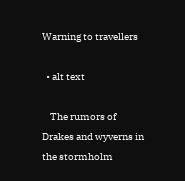Warning to travellers

  • alt text

    The rumors of Drakes and wyverns in the stormholm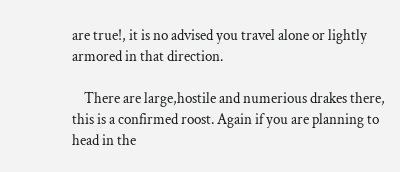are true!, it is no advised you travel alone or lightly armored in that direction.

    There are large,hostile and numerious drakes there, this is a confirmed roost. Again if you are planning to head in the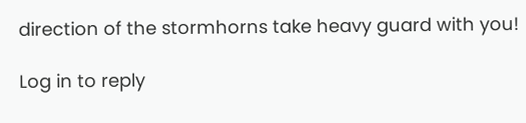direction of the stormhorns take heavy guard with you!

Log in to reply